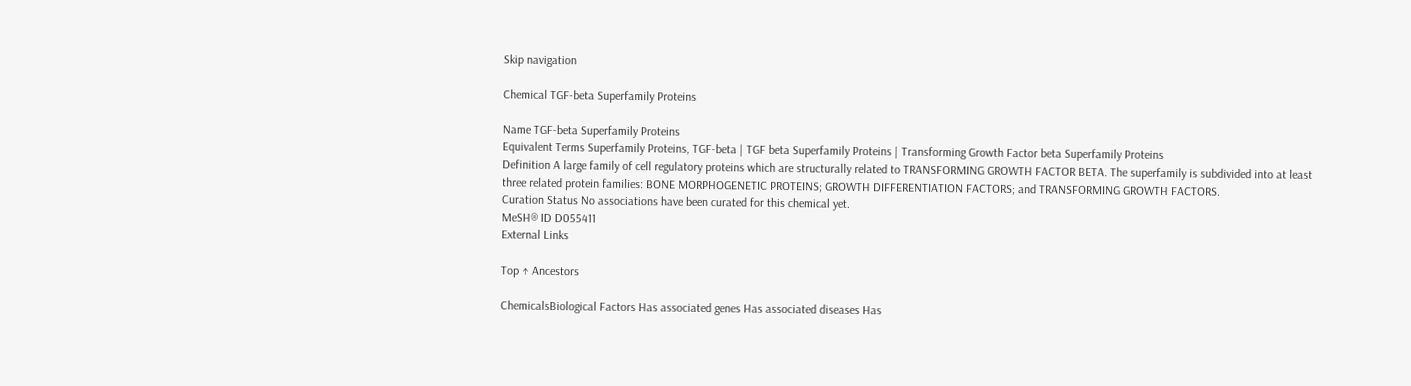Skip navigation

Chemical TGF-beta Superfamily Proteins

Name TGF-beta Superfamily Proteins
Equivalent Terms Superfamily Proteins, TGF-beta | TGF beta Superfamily Proteins | Transforming Growth Factor beta Superfamily Proteins
Definition A large family of cell regulatory proteins which are structurally related to TRANSFORMING GROWTH FACTOR BETA. The superfamily is subdivided into at least three related protein families: BONE MORPHOGENETIC PROTEINS; GROWTH DIFFERENTIATION FACTORS; and TRANSFORMING GROWTH FACTORS.
Curation Status No associations have been curated for this chemical yet.
MeSH® ID D055411
External Links

Top ↑ Ancestors

ChemicalsBiological Factors Has associated genes Has associated diseases Has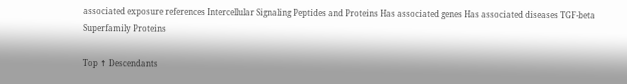associated exposure references Intercellular Signaling Peptides and Proteins Has associated genes Has associated diseases TGF-beta Superfamily Proteins

Top ↑ Descendants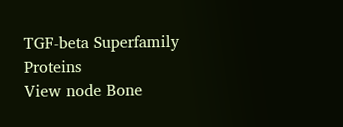TGF-beta Superfamily Proteins
View node Bone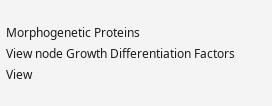Morphogenetic Proteins
View node Growth Differentiation Factors
View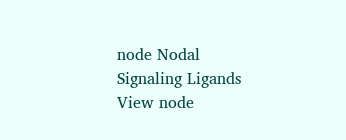node Nodal Signaling Ligands
View node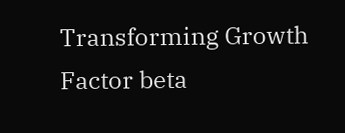Transforming Growth Factor beta